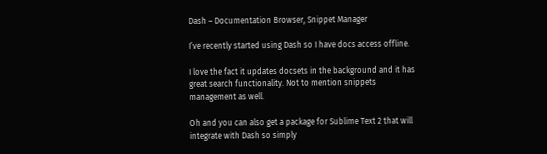Dash – Documentation Browser, Snippet Manager

I’ve recently started using Dash so I have docs access offline.

I love the fact it updates docsets in the background and it has great search functionality. Not to mention snippets management as well.

Oh and you can also get a package for Sublime Text 2 that will integrate with Dash so simply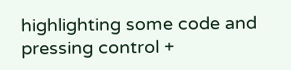highlighting some code and pressing control +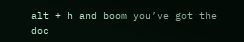alt + h and boom you’ve got the doc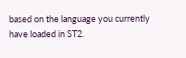based on the language you currently have loaded in ST2.